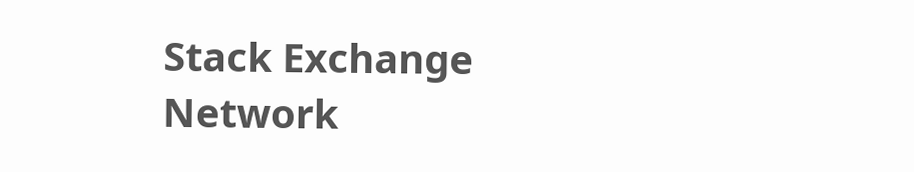Stack Exchange Network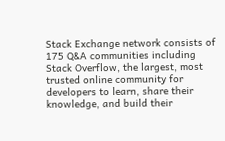Stack Exchange network consists of 175 Q&A communities including Stack Overflow, the largest, most trusted online community for developers to learn, share their knowledge, and build their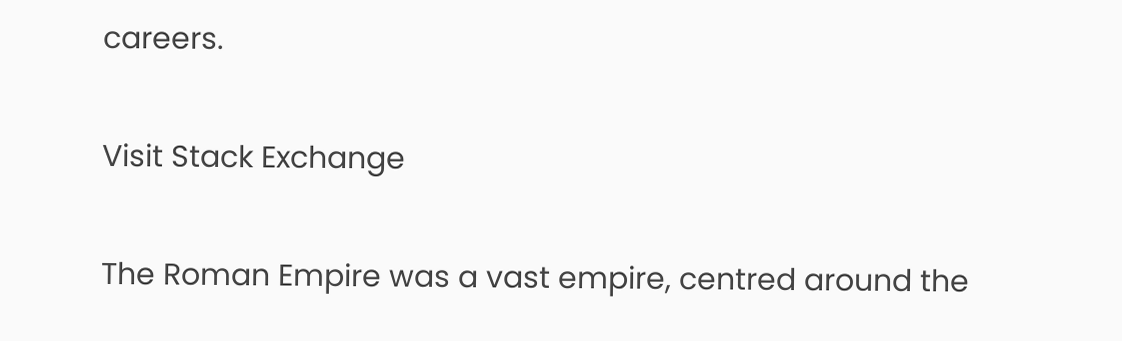careers.

Visit Stack Exchange

The Roman Empire was a vast empire, centred around the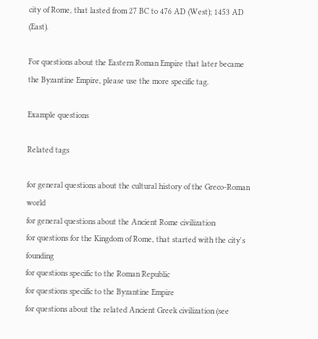city of Rome, that lasted from 27 BC to 476 AD (West); 1453 AD (East).

For questions about the Eastern Roman Empire that later became the Byzantine Empire, please use the more specific tag.

Example questions

Related tags

for general questions about the cultural history of the Greco-Roman world
for general questions about the Ancient Rome civilization
for questions for the Kingdom of Rome, that started with the city's founding
for questions specific to the Roman Republic
for questions specific to the Byzantine Empire
for questions about the related Ancient Greek civilization (see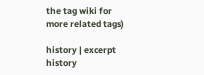the tag wiki for more related tags)

history | excerpt history